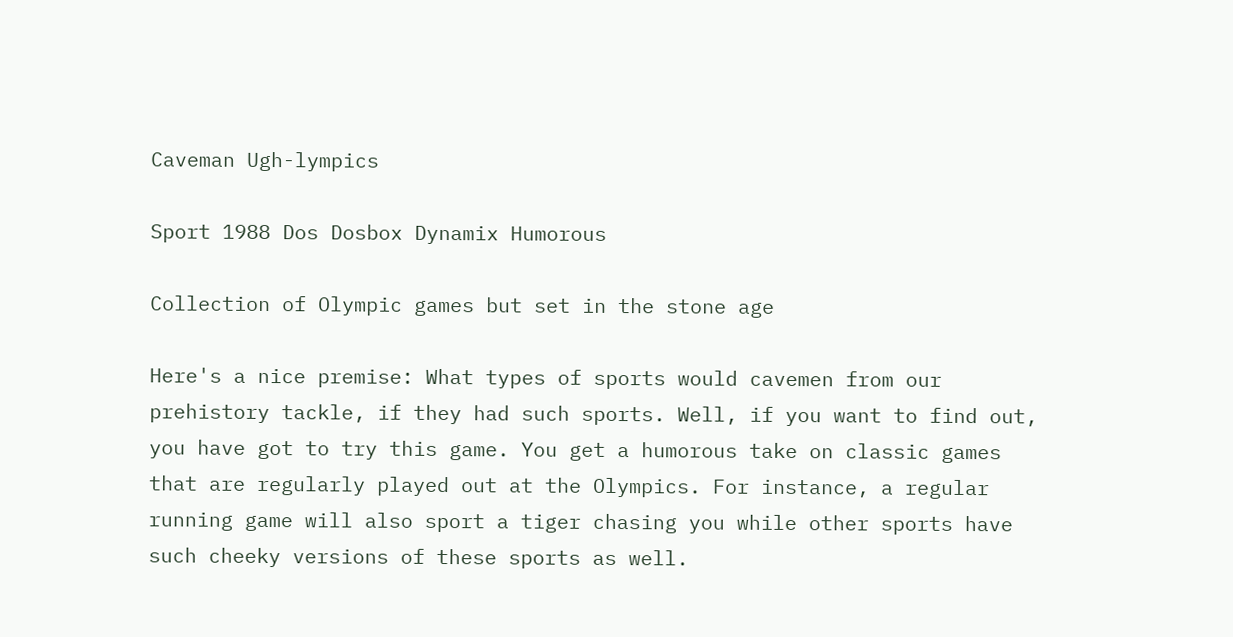Caveman Ugh-lympics

Sport 1988 Dos Dosbox Dynamix Humorous

Collection of Olympic games but set in the stone age

Here's a nice premise: What types of sports would cavemen from our prehistory tackle, if they had such sports. Well, if you want to find out, you have got to try this game. You get a humorous take on classic games that are regularly played out at the Olympics. For instance, a regular running game will also sport a tiger chasing you while other sports have such cheeky versions of these sports as well.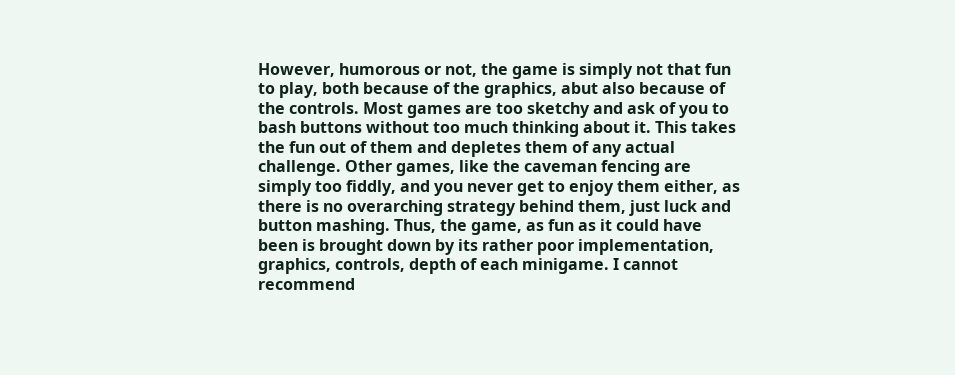However, humorous or not, the game is simply not that fun to play, both because of the graphics, abut also because of the controls. Most games are too sketchy and ask of you to bash buttons without too much thinking about it. This takes the fun out of them and depletes them of any actual challenge. Other games, like the caveman fencing are simply too fiddly, and you never get to enjoy them either, as there is no overarching strategy behind them, just luck and button mashing. Thus, the game, as fun as it could have been is brought down by its rather poor implementation, graphics, controls, depth of each minigame. I cannot recommend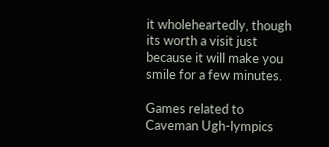it wholeheartedly, though its worth a visit just because it will make you smile for a few minutes.

Games related to Caveman Ugh-lympics